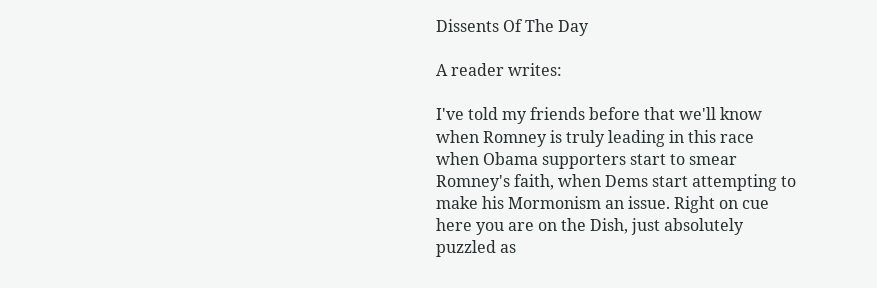Dissents Of The Day

A reader writes:

I've told my friends before that we'll know when Romney is truly leading in this race when Obama supporters start to smear Romney's faith, when Dems start attempting to make his Mormonism an issue. Right on cue here you are on the Dish, just absolutely puzzled as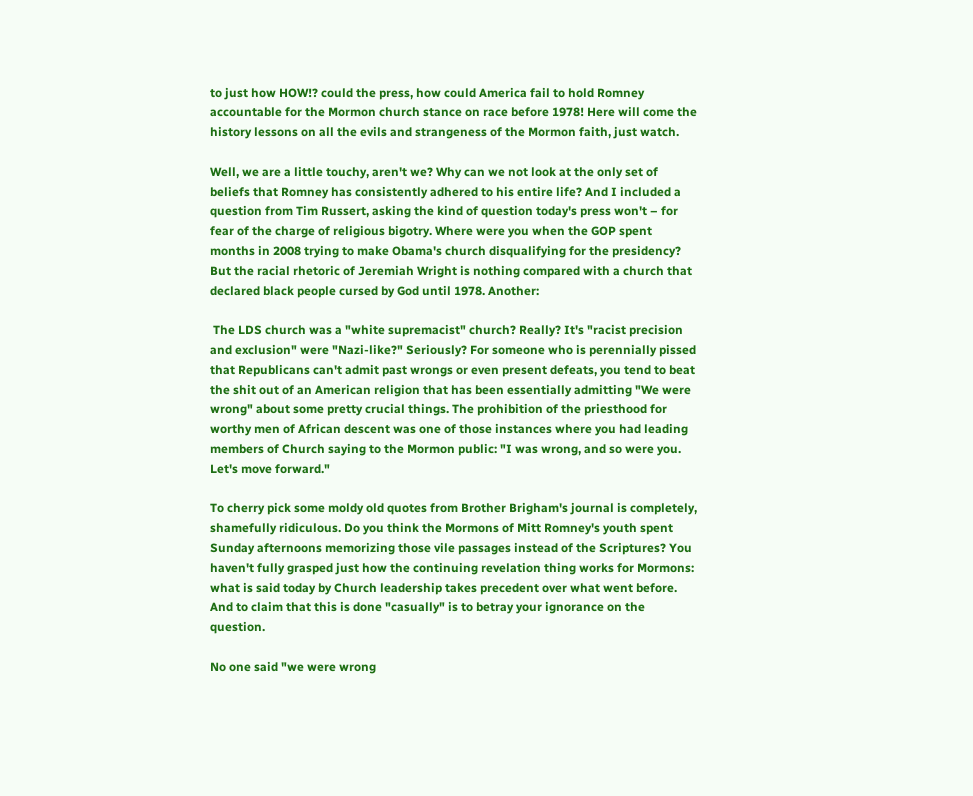to just how HOW!? could the press, how could America fail to hold Romney accountable for the Mormon church stance on race before 1978! Here will come the history lessons on all the evils and strangeness of the Mormon faith, just watch.

Well, we are a little touchy, aren't we? Why can we not look at the only set of beliefs that Romney has consistently adhered to his entire life? And I included a question from Tim Russert, asking the kind of question today's press won't – for fear of the charge of religious bigotry. Where were you when the GOP spent months in 2008 trying to make Obama's church disqualifying for the presidency? But the racial rhetoric of Jeremiah Wright is nothing compared with a church that declared black people cursed by God until 1978. Another:

 The LDS church was a "white supremacist" church? Really? It's "racist precision and exclusion" were "Nazi-like?" Seriously? For someone who is perennially pissed that Republicans can't admit past wrongs or even present defeats, you tend to beat the shit out of an American religion that has been essentially admitting "We were wrong" about some pretty crucial things. The prohibition of the priesthood for worthy men of African descent was one of those instances where you had leading members of Church saying to the Mormon public: "I was wrong, and so were you. Let's move forward."

To cherry pick some moldy old quotes from Brother Brigham's journal is completely, shamefully ridiculous. Do you think the Mormons of Mitt Romney's youth spent Sunday afternoons memorizing those vile passages instead of the Scriptures? You haven't fully grasped just how the continuing revelation thing works for Mormons: what is said today by Church leadership takes precedent over what went before. And to claim that this is done "casually" is to betray your ignorance on the question.

No one said "we were wrong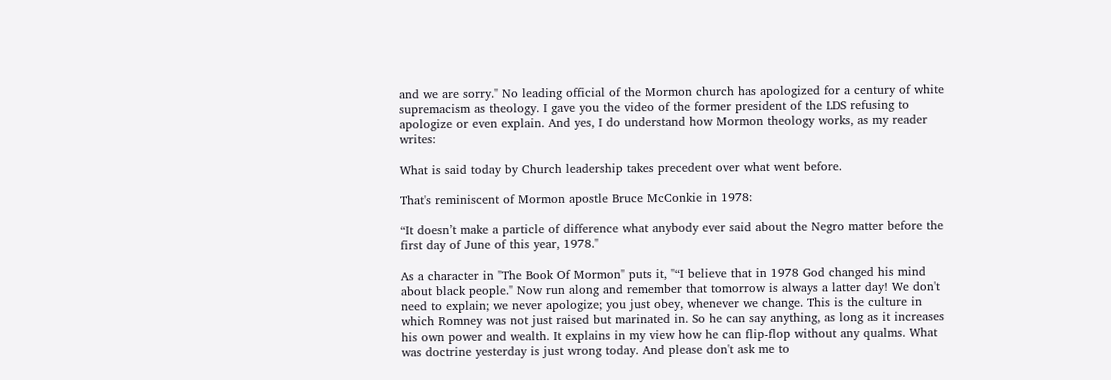and we are sorry." No leading official of the Mormon church has apologized for a century of white supremacism as theology. I gave you the video of the former president of the LDS refusing to apologize or even explain. And yes, I do understand how Mormon theology works, as my reader writes:

What is said today by Church leadership takes precedent over what went before.

That's reminiscent of Mormon apostle Bruce McConkie in 1978:

“It doesn’t make a particle of difference what anybody ever said about the Negro matter before the first day of June of this year, 1978."

As a character in "The Book Of Mormon" puts it, "“I believe that in 1978 God changed his mind about black people." Now run along and remember that tomorrow is always a latter day! We don't need to explain; we never apologize; you just obey, whenever we change. This is the culture in which Romney was not just raised but marinated in. So he can say anything, as long as it increases his own power and wealth. It explains in my view how he can flip-flop without any qualms. What was doctrine yesterday is just wrong today. And please don't ask me to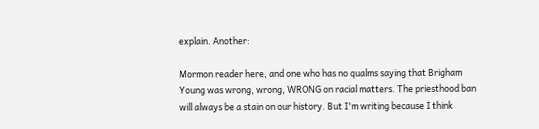explain. Another:

Mormon reader here, and one who has no qualms saying that Brigham Young was wrong, wrong, WRONG on racial matters. The priesthood ban will always be a stain on our history. But I'm writing because I think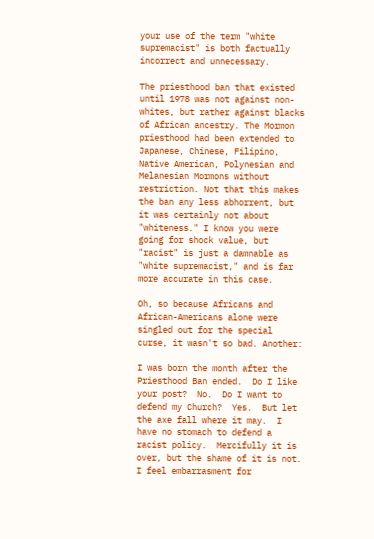your use of the term "white supremacist" is both factually incorrect and unnecessary.

The priesthood ban that existed until 1978 was not against non-whites, but rather against blacks of African ancestry. The Mormon priesthood had been extended to Japanese, Chinese, Filipino, Native American, Polynesian and Melanesian Mormons without restriction. Not that this makes the ban any less abhorrent, but it was certainly not about "whiteness." I know you were going for shock value, but "racist" is just a damnable as "white supremacist," and is far more accurate in this case.

Oh, so because Africans and African-Americans alone were singled out for the special curse, it wasn't so bad. Another:

I was born the month after the Priesthood Ban ended.  Do I like your post?  No.  Do I want to defend my Church?  Yes.  But let the axe fall where it may.  I have no stomach to defend a racist policy.  Mercifully it is over, but the shame of it is not.  I feel embarrasment for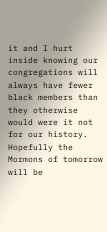it and I hurt inside knowing our congregations will always have fewer black members than they otherwise would were it not for our history.  Hopefully the Mormons of tomorrow will be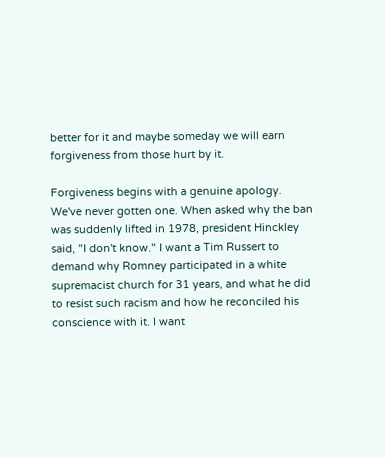better for it and maybe someday we will earn forgiveness from those hurt by it.

Forgiveness begins with a genuine apology. We've never gotten one. When asked why the ban was suddenly lifted in 1978, president Hinckley said, "I don't know." I want a Tim Russert to demand why Romney participated in a white supremacist church for 31 years, and what he did to resist such racism and how he reconciled his conscience with it. I want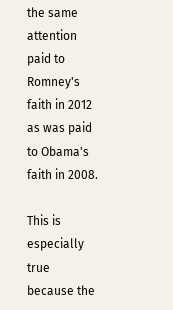the same attention paid to Romney's faith in 2012 as was paid to Obama's faith in 2008.

This is especially true because the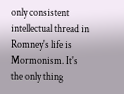only consistent intellectual thread in Romney's life is Mormonism. It's the only thing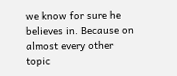we know for sure he believes in. Because on almost every other topic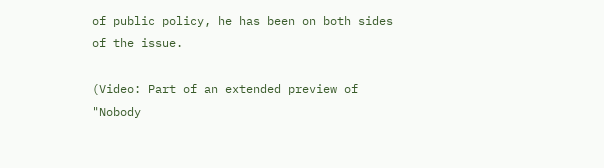of public policy, he has been on both sides of the issue.

(Video: Part of an extended preview of "Nobody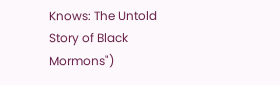Knows: The Untold Story of Black Mormons")